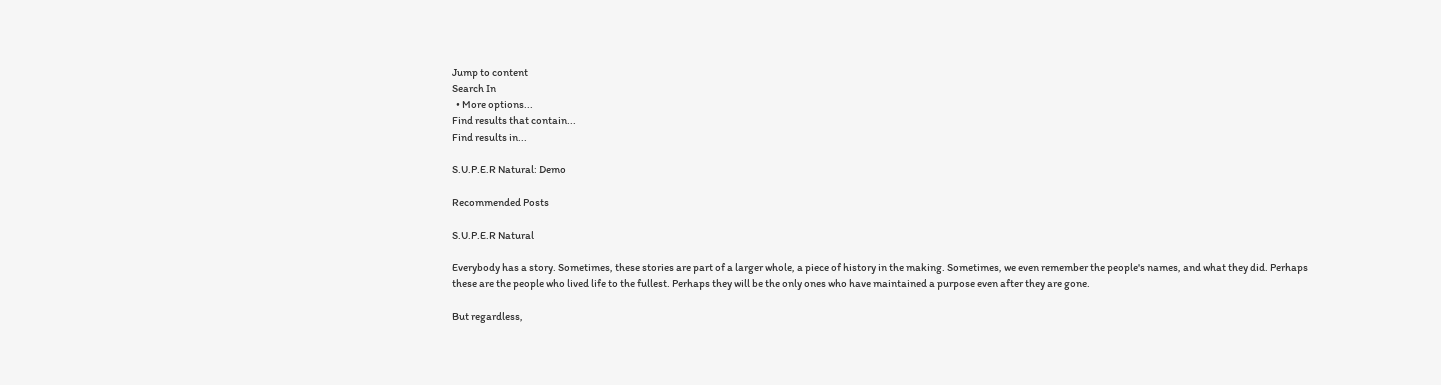Jump to content
Search In
  • More options...
Find results that contain...
Find results in...

S.U.P.E.R Natural: Demo

Recommended Posts

S.U.P.E.R Natural

Everybody has a story. Sometimes, these stories are part of a larger whole, a piece of history in the making. Sometimes, we even remember the people's names, and what they did. Perhaps these are the people who lived life to the fullest. Perhaps they will be the only ones who have maintained a purpose even after they are gone.

But regardless,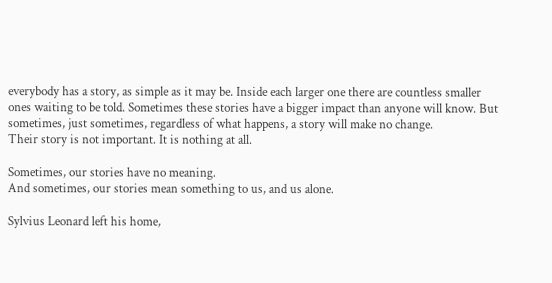everybody has a story, as simple as it may be. Inside each larger one there are countless smaller ones waiting to be told. Sometimes these stories have a bigger impact than anyone will know. But sometimes, just sometimes, regardless of what happens, a story will make no change.
Their story is not important. It is nothing at all.

Sometimes, our stories have no meaning.
And sometimes, our stories mean something to us, and us alone.

Sylvius Leonard left his home,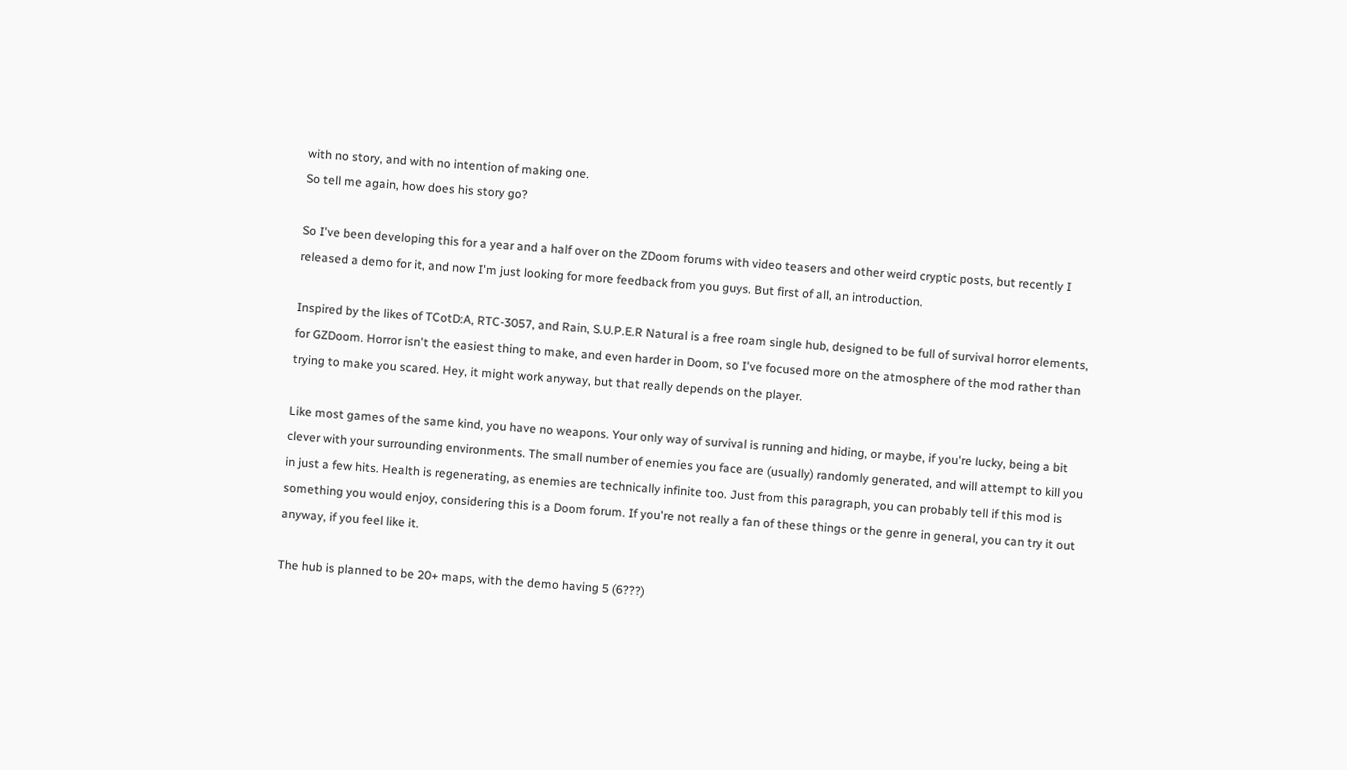with no story, and with no intention of making one.
So tell me again, how does his story go?

So I've been developing this for a year and a half over on the ZDoom forums with video teasers and other weird cryptic posts, but recently I released a demo for it, and now I'm just looking for more feedback from you guys. But first of all, an introduction.

Inspired by the likes of TCotD:A, RTC-3057, and Rain, S.U.P.E.R Natural is a free roam single hub, designed to be full of survival horror elements, for GZDoom. Horror isn't the easiest thing to make, and even harder in Doom, so I've focused more on the atmosphere of the mod rather than trying to make you scared. Hey, it might work anyway, but that really depends on the player.

Like most games of the same kind, you have no weapons. Your only way of survival is running and hiding, or maybe, if you're lucky, being a bit clever with your surrounding environments. The small number of enemies you face are (usually) randomly generated, and will attempt to kill you in just a few hits. Health is regenerating, as enemies are technically infinite too. Just from this paragraph, you can probably tell if this mod is something you would enjoy, considering this is a Doom forum. If you're not really a fan of these things or the genre in general, you can try it out anyway, if you feel like it.

The hub is planned to be 20+ maps, with the demo having 5 (6???)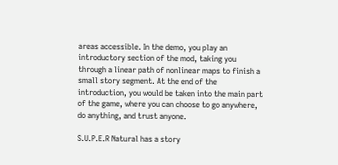areas accessible. In the demo, you play an introductory section of the mod, taking you through a linear path of nonlinear maps to finish a small story segment. At the end of the introduction, you would be taken into the main part of the game, where you can choose to go anywhere, do anything, and trust anyone.

S.U.P.E.R Natural has a story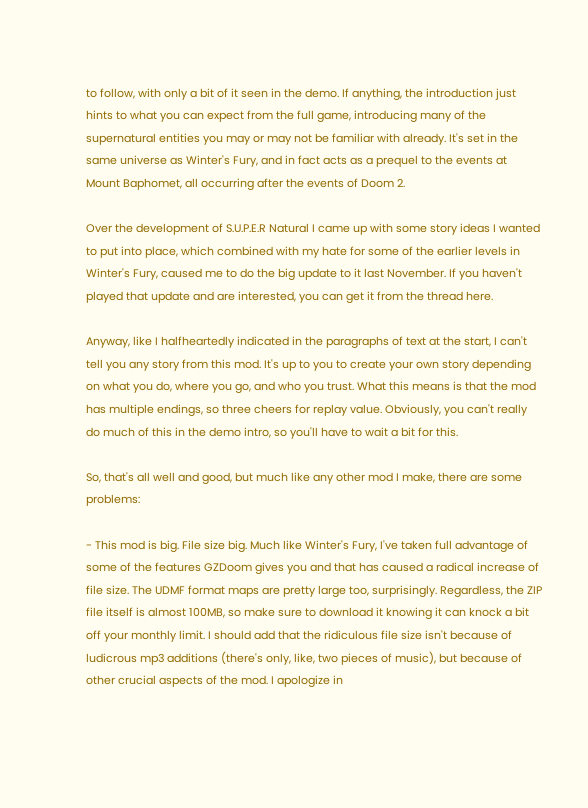to follow, with only a bit of it seen in the demo. If anything, the introduction just hints to what you can expect from the full game, introducing many of the supernatural entities you may or may not be familiar with already. It's set in the same universe as Winter's Fury, and in fact acts as a prequel to the events at Mount Baphomet, all occurring after the events of Doom 2.

Over the development of S.U.P.E.R Natural I came up with some story ideas I wanted to put into place, which combined with my hate for some of the earlier levels in Winter's Fury, caused me to do the big update to it last November. If you haven't played that update and are interested, you can get it from the thread here.

Anyway, like I halfheartedly indicated in the paragraphs of text at the start, I can't tell you any story from this mod. It's up to you to create your own story depending on what you do, where you go, and who you trust. What this means is that the mod has multiple endings, so three cheers for replay value. Obviously, you can't really do much of this in the demo intro, so you'll have to wait a bit for this.

So, that's all well and good, but much like any other mod I make, there are some problems:

- This mod is big. File size big. Much like Winter's Fury, I've taken full advantage of some of the features GZDoom gives you and that has caused a radical increase of file size. The UDMF format maps are pretty large too, surprisingly. Regardless, the ZIP file itself is almost 100MB, so make sure to download it knowing it can knock a bit off your monthly limit. I should add that the ridiculous file size isn't because of ludicrous mp3 additions (there's only, like, two pieces of music), but because of other crucial aspects of the mod. I apologize in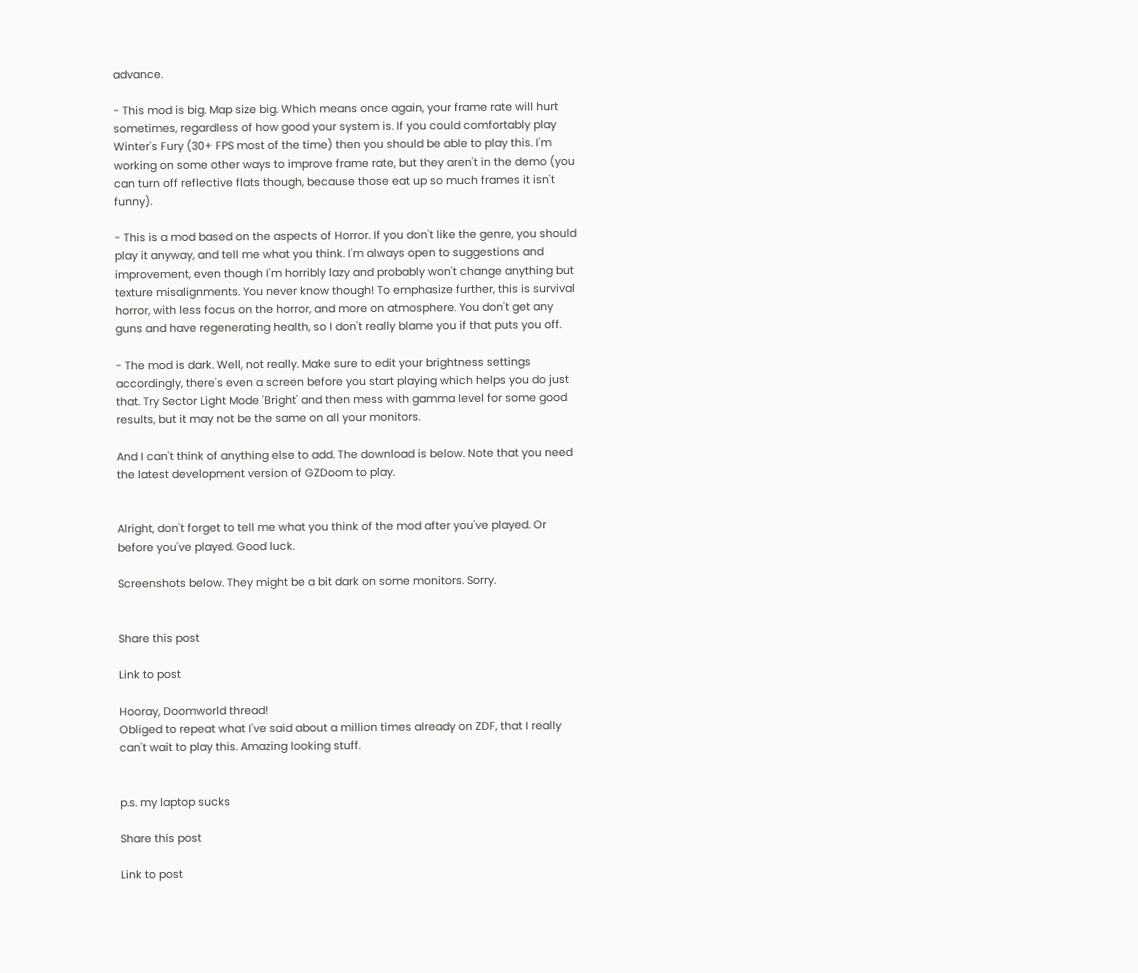advance.

- This mod is big. Map size big. Which means once again, your frame rate will hurt sometimes, regardless of how good your system is. If you could comfortably play Winter's Fury (30+ FPS most of the time) then you should be able to play this. I'm working on some other ways to improve frame rate, but they aren't in the demo (you can turn off reflective flats though, because those eat up so much frames it isn't funny).

- This is a mod based on the aspects of Horror. If you don't like the genre, you should play it anyway, and tell me what you think. I'm always open to suggestions and improvement, even though I'm horribly lazy and probably won't change anything but texture misalignments. You never know though! To emphasize further, this is survival horror, with less focus on the horror, and more on atmosphere. You don't get any guns and have regenerating health, so I don't really blame you if that puts you off.

- The mod is dark. Well, not really. Make sure to edit your brightness settings accordingly, there's even a screen before you start playing which helps you do just that. Try Sector Light Mode 'Bright' and then mess with gamma level for some good results, but it may not be the same on all your monitors.

And I can't think of anything else to add. The download is below. Note that you need the latest development version of GZDoom to play.


Alright, don't forget to tell me what you think of the mod after you've played. Or before you've played. Good luck.

Screenshots below. They might be a bit dark on some monitors. Sorry.


Share this post

Link to post

Hooray, Doomworld thread!
Obliged to repeat what I've said about a million times already on ZDF, that I really can't wait to play this. Amazing looking stuff.


p.s. my laptop sucks

Share this post

Link to post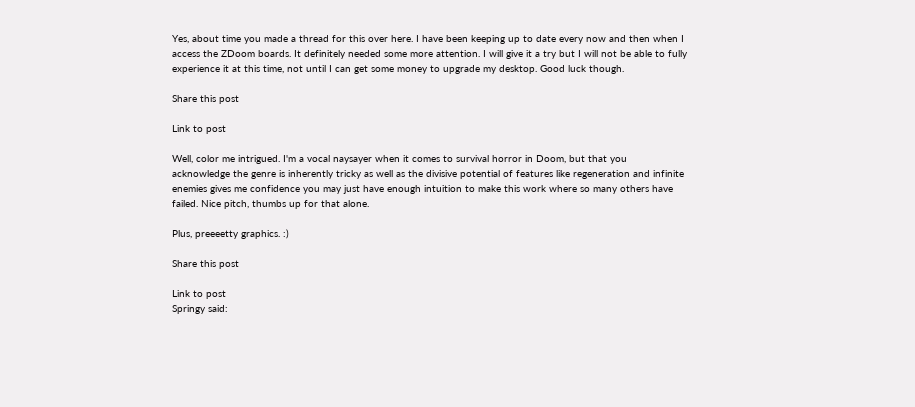Yes, about time you made a thread for this over here. I have been keeping up to date every now and then when I access the ZDoom boards. It definitely needed some more attention. I will give it a try but I will not be able to fully experience it at this time, not until I can get some money to upgrade my desktop. Good luck though.

Share this post

Link to post

Well, color me intrigued. I'm a vocal naysayer when it comes to survival horror in Doom, but that you acknowledge the genre is inherently tricky as well as the divisive potential of features like regeneration and infinite enemies gives me confidence you may just have enough intuition to make this work where so many others have failed. Nice pitch, thumbs up for that alone.

Plus, preeeetty graphics. :)

Share this post

Link to post
Springy said: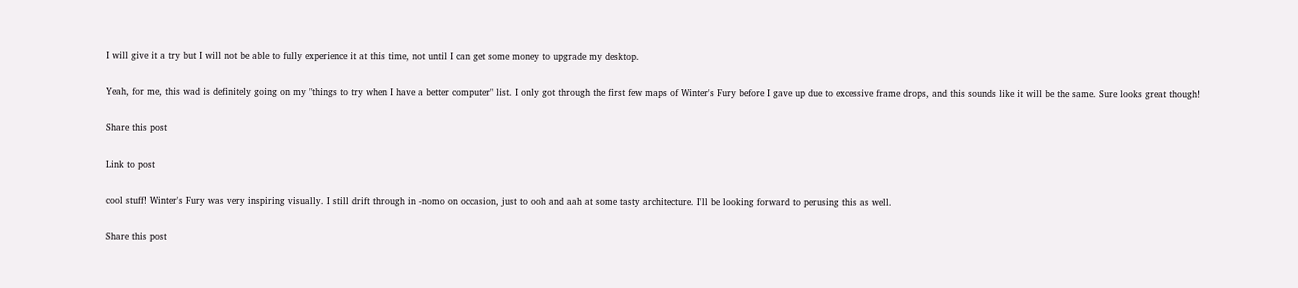I will give it a try but I will not be able to fully experience it at this time, not until I can get some money to upgrade my desktop.

Yeah, for me, this wad is definitely going on my "things to try when I have a better computer" list. I only got through the first few maps of Winter's Fury before I gave up due to excessive frame drops, and this sounds like it will be the same. Sure looks great though!

Share this post

Link to post

cool stuff! Winter's Fury was very inspiring visually. I still drift through in -nomo on occasion, just to ooh and aah at some tasty architecture. I'll be looking forward to perusing this as well.

Share this post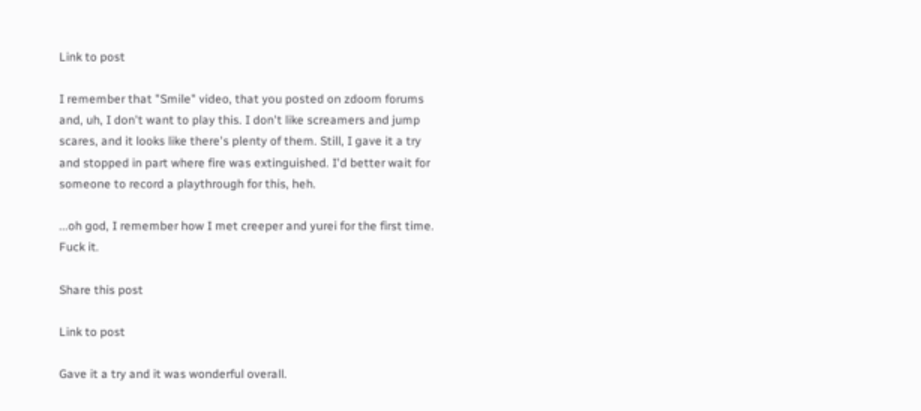Link to post

I remember that "Smile" video, that you posted on zdoom forums and, uh, I don't want to play this. I don't like screamers and jump scares, and it looks like there's plenty of them. Still, I gave it a try and stopped in part where fire was extinguished. I'd better wait for someone to record a playthrough for this, heh.

...oh god, I remember how I met creeper and yurei for the first time. Fuck it.

Share this post

Link to post

Gave it a try and it was wonderful overall.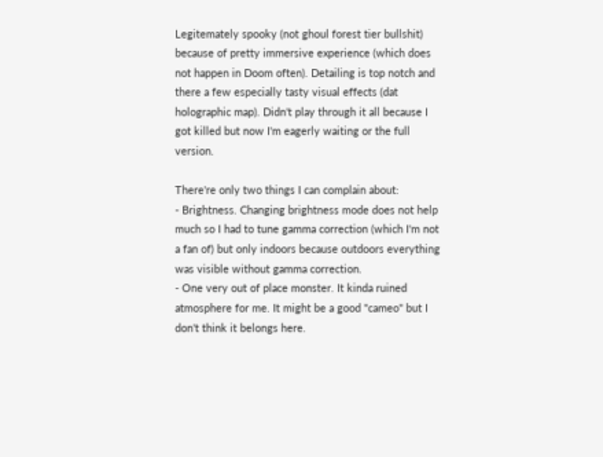Legitemately spooky (not ghoul forest tier bullshit) because of pretty immersive experience (which does not happen in Doom often). Detailing is top notch and there a few especially tasty visual effects (dat holographic map). Didn't play through it all because I got killed but now I'm eagerly waiting or the full version.

There're only two things I can complain about:
- Brightness. Changing brightness mode does not help much so I had to tune gamma correction (which I'm not a fan of) but only indoors because outdoors everything was visible without gamma correction.
- One very out of place monster. It kinda ruined atmosphere for me. It might be a good "cameo" but I don't think it belongs here.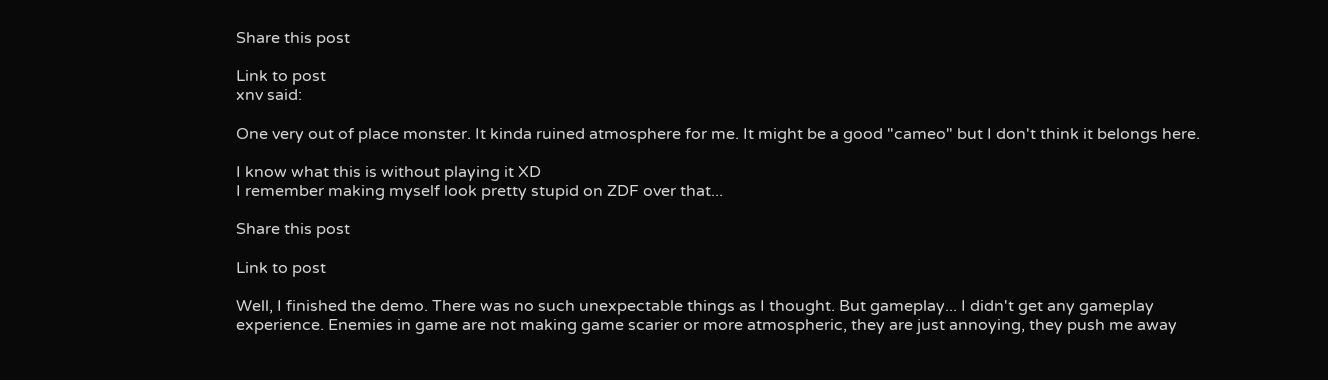Share this post

Link to post
xnv said:

One very out of place monster. It kinda ruined atmosphere for me. It might be a good "cameo" but I don't think it belongs here.

I know what this is without playing it XD
I remember making myself look pretty stupid on ZDF over that...

Share this post

Link to post

Well, I finished the demo. There was no such unexpectable things as I thought. But gameplay... I didn't get any gameplay experience. Enemies in game are not making game scarier or more atmospheric, they are just annoying, they push me away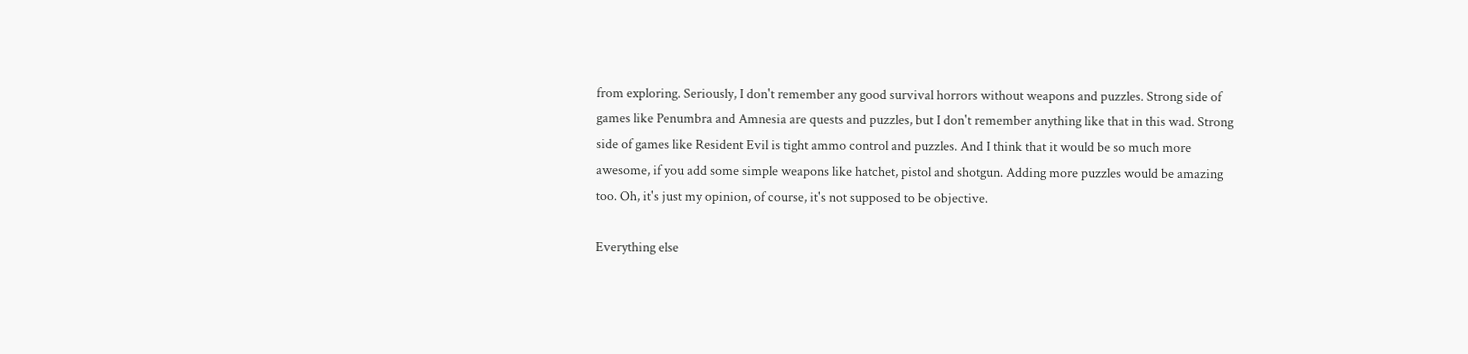from exploring. Seriously, I don't remember any good survival horrors without weapons and puzzles. Strong side of games like Penumbra and Amnesia are quests and puzzles, but I don't remember anything like that in this wad. Strong side of games like Resident Evil is tight ammo control and puzzles. And I think that it would be so much more awesome, if you add some simple weapons like hatchet, pistol and shotgun. Adding more puzzles would be amazing too. Oh, it's just my opinion, of course, it's not supposed to be objective.

Everything else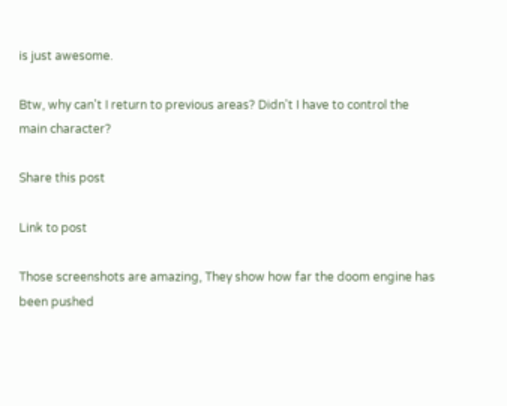is just awesome.

Btw, why can't I return to previous areas? Didn't I have to control the main character?

Share this post

Link to post

Those screenshots are amazing, They show how far the doom engine has been pushed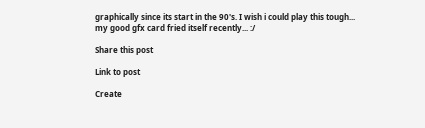graphically since its start in the 90's. I wish i could play this tough...
my good gfx card fried itself recently... :/

Share this post

Link to post

Create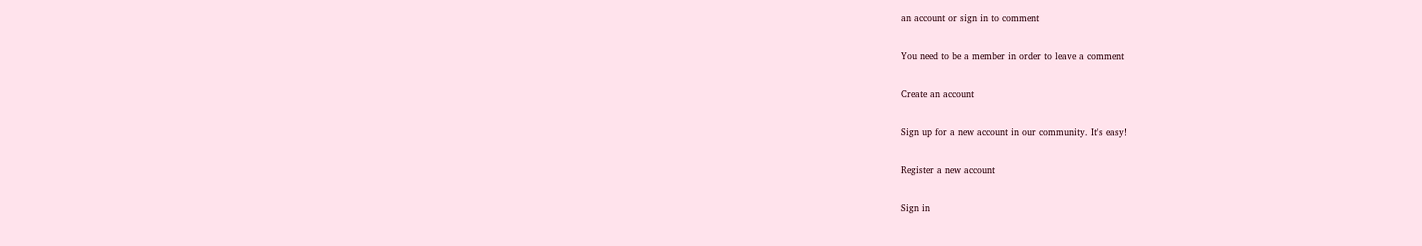an account or sign in to comment

You need to be a member in order to leave a comment

Create an account

Sign up for a new account in our community. It's easy!

Register a new account

Sign in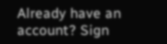Already have an account? Sign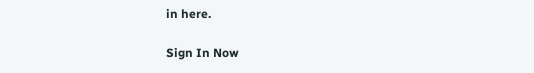in here.

Sign In Now